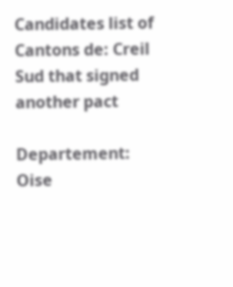Candidates list of Cantons de: Creil Sud that signed another pact

Departement: Oise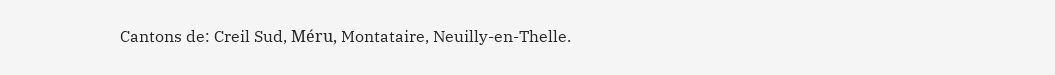Cantons de: Creil Sud, Méru, Montataire, Neuilly-en-Thelle.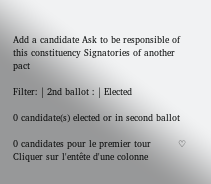Add a candidate Ask to be responsible of this constituency Signatories of another pact

Filter: | 2nd ballot : | Elected

0 candidate(s) elected or in second ballot

0 candidates pour le premier tour         ♡ Cliquer sur l'entête d'une colonne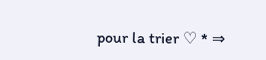pour la trier ♡ * ⇒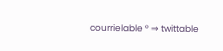courrielable ° ⇒ twittable